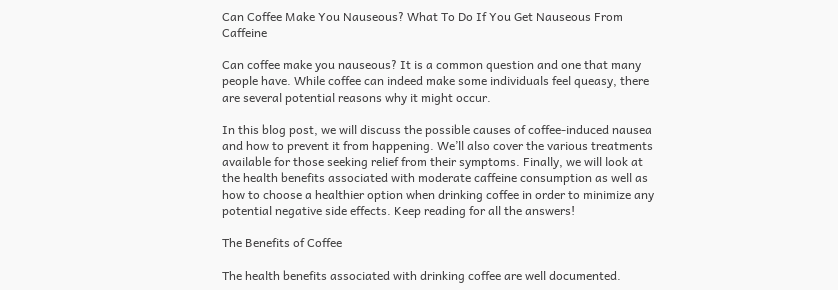Can Coffee Make You Nauseous? What To Do If You Get Nauseous From Caffeine

Can coffee make you nauseous? It is a common question and one that many people have. While coffee can indeed make some individuals feel queasy, there are several potential reasons why it might occur.

In this blog post, we will discuss the possible causes of coffee-induced nausea and how to prevent it from happening. We’ll also cover the various treatments available for those seeking relief from their symptoms. Finally, we will look at the health benefits associated with moderate caffeine consumption as well as how to choose a healthier option when drinking coffee in order to minimize any potential negative side effects. Keep reading for all the answers!

The Benefits of Coffee

The health benefits associated with drinking coffee are well documented.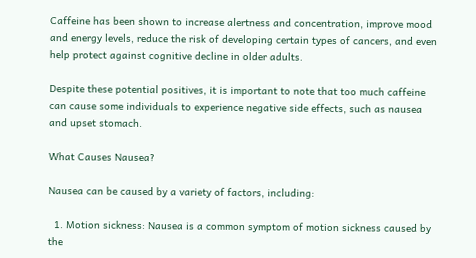Caffeine has been shown to increase alertness and concentration, improve mood and energy levels, reduce the risk of developing certain types of cancers, and even help protect against cognitive decline in older adults.

Despite these potential positives, it is important to note that too much caffeine can cause some individuals to experience negative side effects, such as nausea and upset stomach.

What Causes Nausea?

Nausea can be caused by a variety of factors, including:

  1. Motion sickness: Nausea is a common symptom of motion sickness caused by the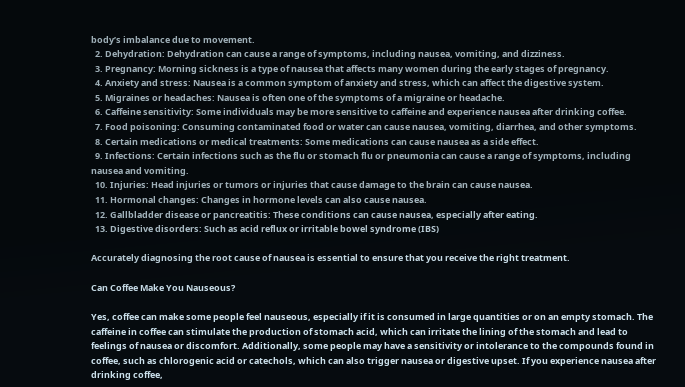body’s imbalance due to movement.
  2. Dehydration: Dehydration can cause a range of symptoms, including nausea, vomiting, and dizziness.
  3. Pregnancy: Morning sickness is a type of nausea that affects many women during the early stages of pregnancy.
  4. Anxiety and stress: Nausea is a common symptom of anxiety and stress, which can affect the digestive system.
  5. Migraines or headaches: Nausea is often one of the symptoms of a migraine or headache.
  6. Caffeine sensitivity: Some individuals may be more sensitive to caffeine and experience nausea after drinking coffee.
  7. Food poisoning: Consuming contaminated food or water can cause nausea, vomiting, diarrhea, and other symptoms.
  8. Certain medications or medical treatments: Some medications can cause nausea as a side effect.
  9. Infections: Certain infections such as the flu or stomach flu or pneumonia can cause a range of symptoms, including nausea and vomiting.
  10. Injuries: Head injuries or tumors or injuries that cause damage to the brain can cause nausea.
  11. Hormonal changes: Changes in hormone levels can also cause nausea.
  12. Gallbladder disease or pancreatitis: These conditions can cause nausea, especially after eating.
  13. Digestive disorders: Such as acid reflux or irritable bowel syndrome (IBS)

Accurately diagnosing the root cause of nausea is essential to ensure that you receive the right treatment.

Can Coffee Make You Nauseous?

Yes, coffee can make some people feel nauseous, especially if it is consumed in large quantities or on an empty stomach. The caffeine in coffee can stimulate the production of stomach acid, which can irritate the lining of the stomach and lead to feelings of nausea or discomfort. Additionally, some people may have a sensitivity or intolerance to the compounds found in coffee, such as chlorogenic acid or catechols, which can also trigger nausea or digestive upset. If you experience nausea after drinking coffee,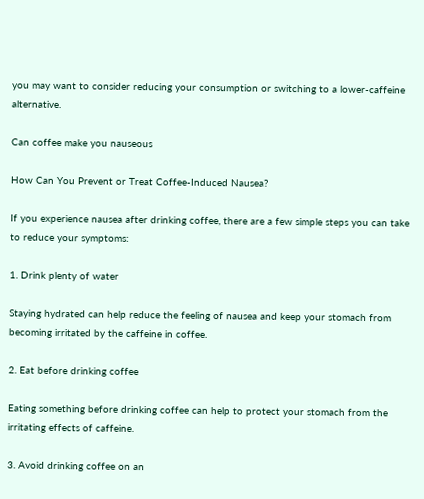you may want to consider reducing your consumption or switching to a lower-caffeine alternative.

Can coffee make you nauseous

How Can You Prevent or Treat Coffee-Induced Nausea?

If you experience nausea after drinking coffee, there are a few simple steps you can take to reduce your symptoms:

1. Drink plenty of water

Staying hydrated can help reduce the feeling of nausea and keep your stomach from becoming irritated by the caffeine in coffee.

2. Eat before drinking coffee

Eating something before drinking coffee can help to protect your stomach from the irritating effects of caffeine.

3. Avoid drinking coffee on an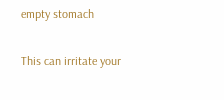empty stomach

This can irritate your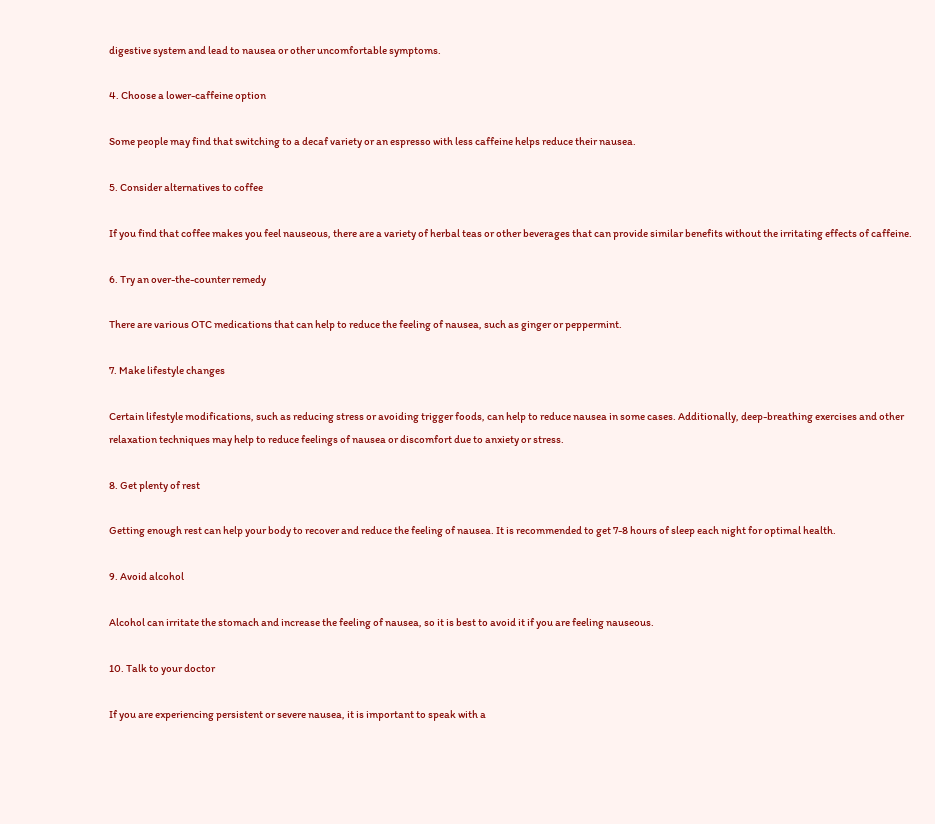digestive system and lead to nausea or other uncomfortable symptoms.

4. Choose a lower-caffeine option

Some people may find that switching to a decaf variety or an espresso with less caffeine helps reduce their nausea.

5. Consider alternatives to coffee

If you find that coffee makes you feel nauseous, there are a variety of herbal teas or other beverages that can provide similar benefits without the irritating effects of caffeine.

6. Try an over-the-counter remedy

There are various OTC medications that can help to reduce the feeling of nausea, such as ginger or peppermint.

7. Make lifestyle changes

Certain lifestyle modifications, such as reducing stress or avoiding trigger foods, can help to reduce nausea in some cases. Additionally, deep-breathing exercises and other relaxation techniques may help to reduce feelings of nausea or discomfort due to anxiety or stress.

8. Get plenty of rest

Getting enough rest can help your body to recover and reduce the feeling of nausea. It is recommended to get 7-8 hours of sleep each night for optimal health.

9. Avoid alcohol

Alcohol can irritate the stomach and increase the feeling of nausea, so it is best to avoid it if you are feeling nauseous.

10. Talk to your doctor

If you are experiencing persistent or severe nausea, it is important to speak with a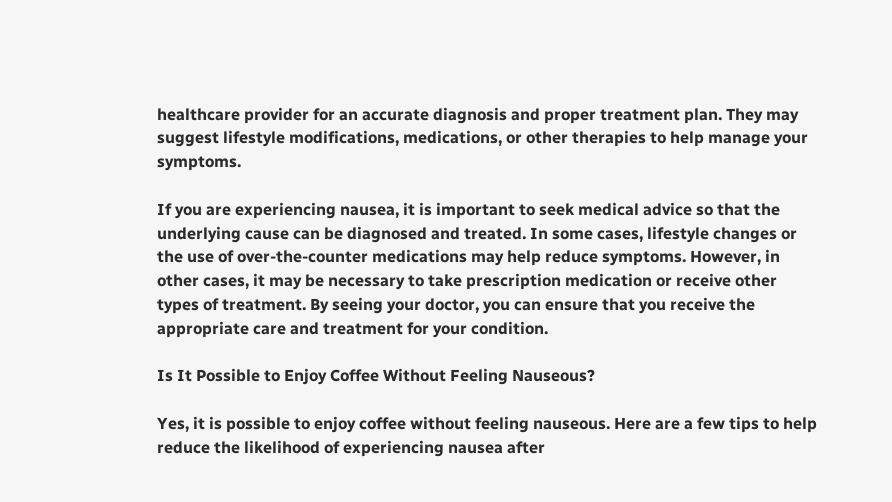healthcare provider for an accurate diagnosis and proper treatment plan. They may suggest lifestyle modifications, medications, or other therapies to help manage your symptoms.

If you are experiencing nausea, it is important to seek medical advice so that the underlying cause can be diagnosed and treated. In some cases, lifestyle changes or the use of over-the-counter medications may help reduce symptoms. However, in other cases, it may be necessary to take prescription medication or receive other types of treatment. By seeing your doctor, you can ensure that you receive the appropriate care and treatment for your condition.

Is It Possible to Enjoy Coffee Without Feeling Nauseous?

Yes, it is possible to enjoy coffee without feeling nauseous. Here are a few tips to help reduce the likelihood of experiencing nausea after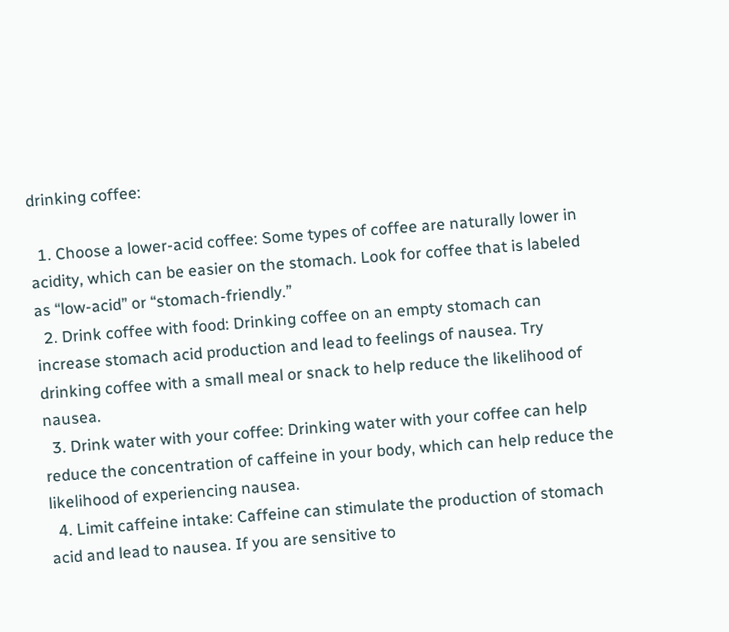drinking coffee:

  1. Choose a lower-acid coffee: Some types of coffee are naturally lower in acidity, which can be easier on the stomach. Look for coffee that is labeled as “low-acid” or “stomach-friendly.”
  2. Drink coffee with food: Drinking coffee on an empty stomach can increase stomach acid production and lead to feelings of nausea. Try drinking coffee with a small meal or snack to help reduce the likelihood of nausea.
  3. Drink water with your coffee: Drinking water with your coffee can help reduce the concentration of caffeine in your body, which can help reduce the likelihood of experiencing nausea.
  4. Limit caffeine intake: Caffeine can stimulate the production of stomach acid and lead to nausea. If you are sensitive to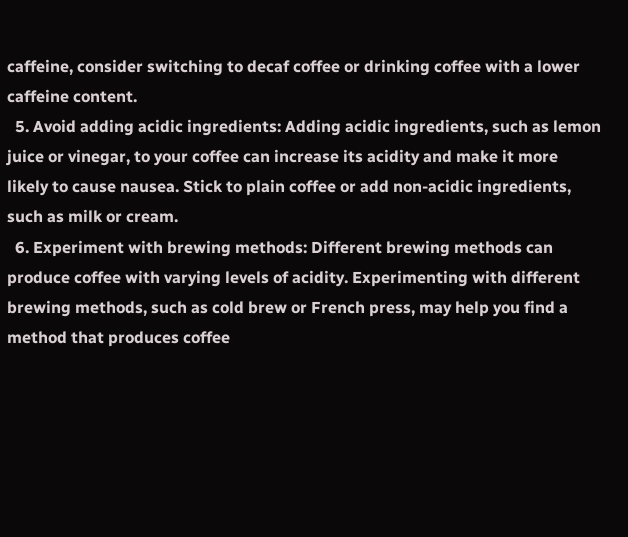caffeine, consider switching to decaf coffee or drinking coffee with a lower caffeine content.
  5. Avoid adding acidic ingredients: Adding acidic ingredients, such as lemon juice or vinegar, to your coffee can increase its acidity and make it more likely to cause nausea. Stick to plain coffee or add non-acidic ingredients, such as milk or cream.
  6. Experiment with brewing methods: Different brewing methods can produce coffee with varying levels of acidity. Experimenting with different brewing methods, such as cold brew or French press, may help you find a method that produces coffee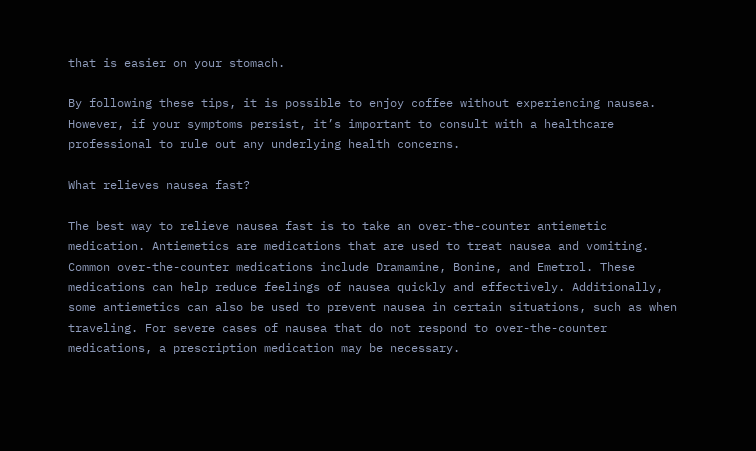that is easier on your stomach.

By following these tips, it is possible to enjoy coffee without experiencing nausea. However, if your symptoms persist, it’s important to consult with a healthcare professional to rule out any underlying health concerns.

What relieves nausea fast?

The best way to relieve nausea fast is to take an over-the-counter antiemetic medication. Antiemetics are medications that are used to treat nausea and vomiting. Common over-the-counter medications include Dramamine, Bonine, and Emetrol. These medications can help reduce feelings of nausea quickly and effectively. Additionally, some antiemetics can also be used to prevent nausea in certain situations, such as when traveling. For severe cases of nausea that do not respond to over-the-counter medications, a prescription medication may be necessary.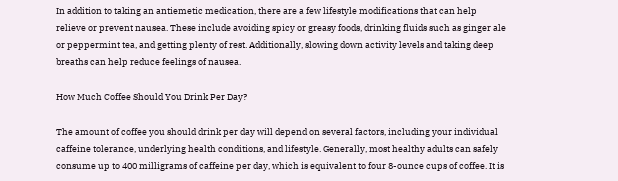In addition to taking an antiemetic medication, there are a few lifestyle modifications that can help relieve or prevent nausea. These include avoiding spicy or greasy foods, drinking fluids such as ginger ale or peppermint tea, and getting plenty of rest. Additionally, slowing down activity levels and taking deep breaths can help reduce feelings of nausea.

How Much Coffee Should You Drink Per Day?

The amount of coffee you should drink per day will depend on several factors, including your individual caffeine tolerance, underlying health conditions, and lifestyle. Generally, most healthy adults can safely consume up to 400 milligrams of caffeine per day, which is equivalent to four 8-ounce cups of coffee. It is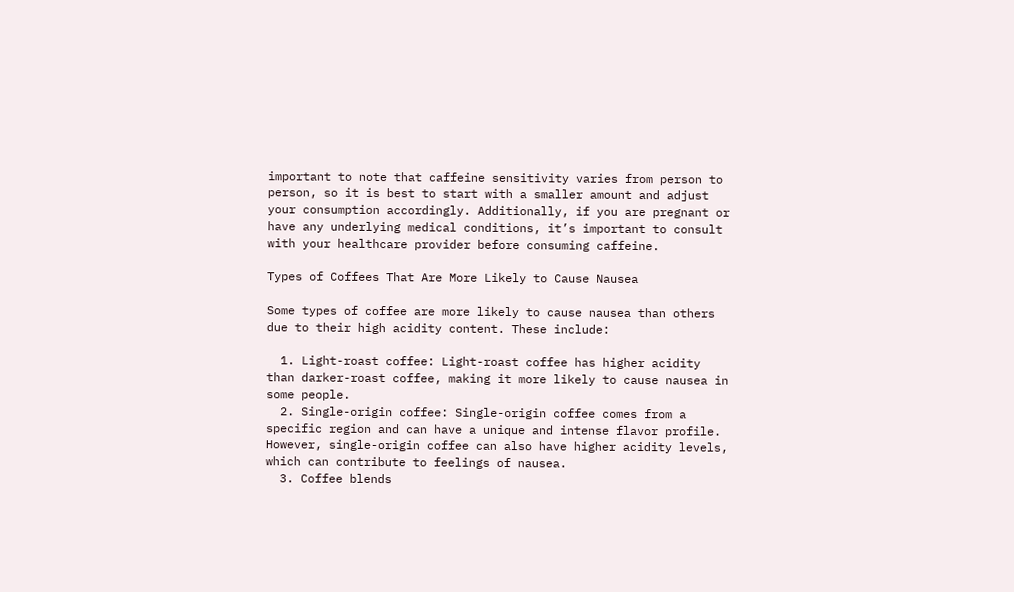important to note that caffeine sensitivity varies from person to person, so it is best to start with a smaller amount and adjust your consumption accordingly. Additionally, if you are pregnant or have any underlying medical conditions, it’s important to consult with your healthcare provider before consuming caffeine.

Types of Coffees That Are More Likely to Cause Nausea

Some types of coffee are more likely to cause nausea than others due to their high acidity content. These include:

  1. Light-roast coffee: Light-roast coffee has higher acidity than darker-roast coffee, making it more likely to cause nausea in some people.
  2. Single-origin coffee: Single-origin coffee comes from a specific region and can have a unique and intense flavor profile. However, single-origin coffee can also have higher acidity levels, which can contribute to feelings of nausea.
  3. Coffee blends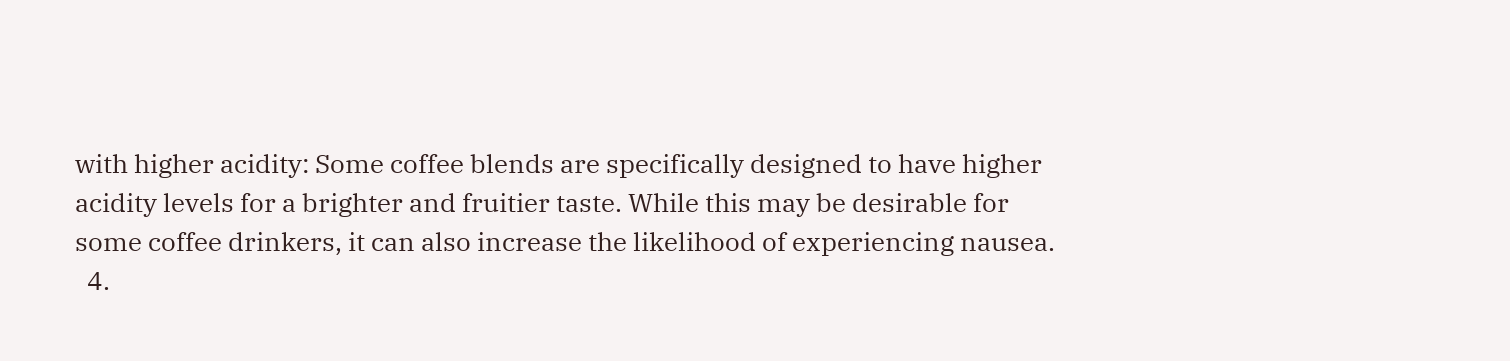with higher acidity: Some coffee blends are specifically designed to have higher acidity levels for a brighter and fruitier taste. While this may be desirable for some coffee drinkers, it can also increase the likelihood of experiencing nausea.
  4.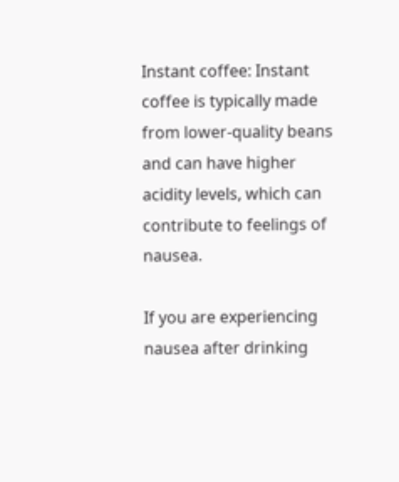Instant coffee: Instant coffee is typically made from lower-quality beans and can have higher acidity levels, which can contribute to feelings of nausea.

If you are experiencing nausea after drinking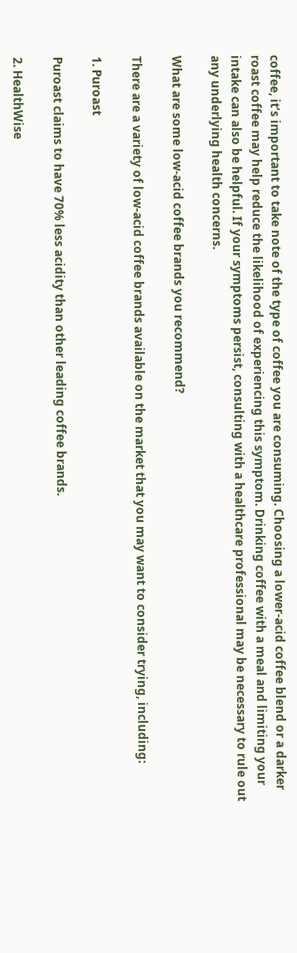coffee, it’s important to take note of the type of coffee you are consuming. Choosing a lower-acid coffee blend or a darker roast coffee may help reduce the likelihood of experiencing this symptom. Drinking coffee with a meal and limiting your intake can also be helpful. If your symptoms persist, consulting with a healthcare professional may be necessary to rule out any underlying health concerns.

What are some low-acid coffee brands you recommend?

There are a variety of low-acid coffee brands available on the market that you may want to consider trying, including:

1. Puroast

Puroast claims to have 70% less acidity than other leading coffee brands.

2. HealthWise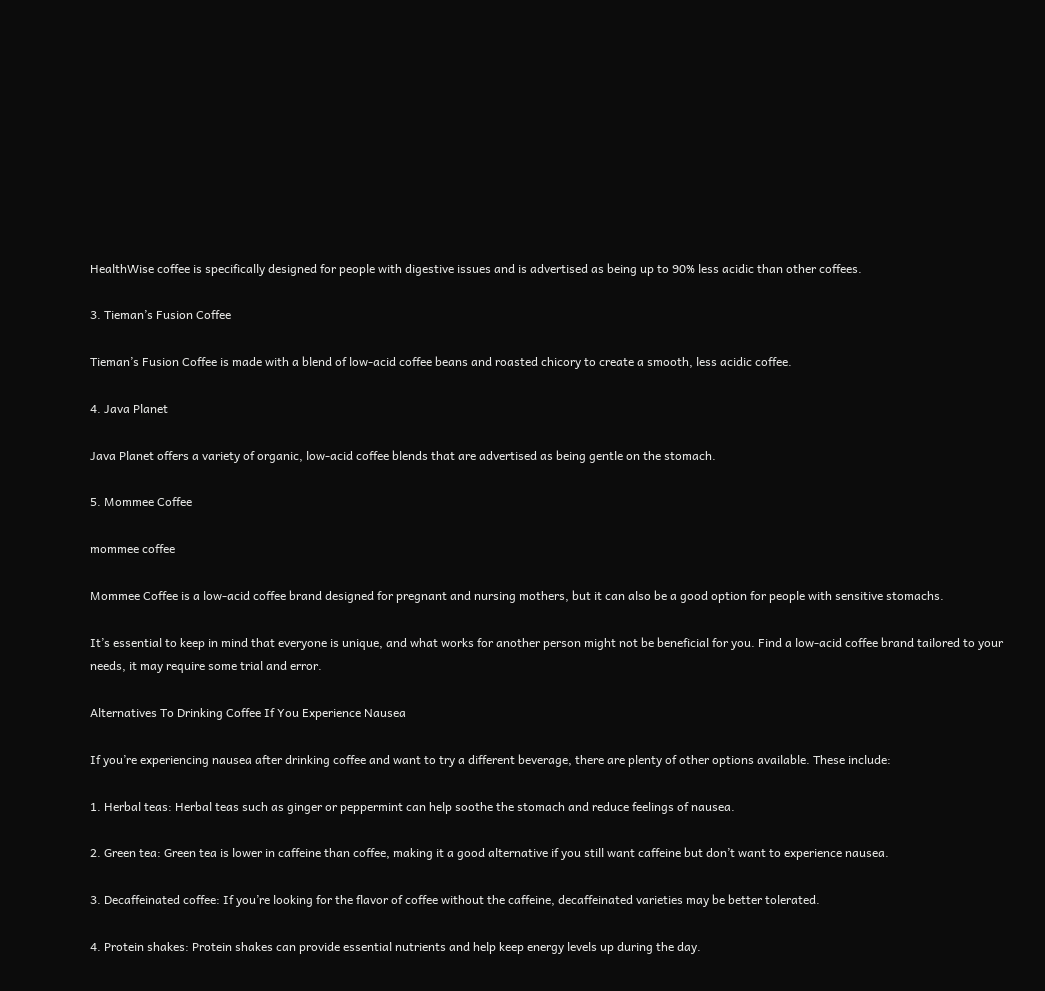HealthWise coffee is specifically designed for people with digestive issues and is advertised as being up to 90% less acidic than other coffees.

3. Tieman’s Fusion Coffee

Tieman’s Fusion Coffee is made with a blend of low-acid coffee beans and roasted chicory to create a smooth, less acidic coffee.

4. Java Planet

Java Planet offers a variety of organic, low-acid coffee blends that are advertised as being gentle on the stomach.

5. Mommee Coffee

mommee coffee

Mommee Coffee is a low-acid coffee brand designed for pregnant and nursing mothers, but it can also be a good option for people with sensitive stomachs.

It’s essential to keep in mind that everyone is unique, and what works for another person might not be beneficial for you. Find a low-acid coffee brand tailored to your needs, it may require some trial and error.

Alternatives To Drinking Coffee If You Experience Nausea

If you’re experiencing nausea after drinking coffee and want to try a different beverage, there are plenty of other options available. These include:

1. Herbal teas: Herbal teas such as ginger or peppermint can help soothe the stomach and reduce feelings of nausea.

2. Green tea: Green tea is lower in caffeine than coffee, making it a good alternative if you still want caffeine but don’t want to experience nausea.

3. Decaffeinated coffee: If you’re looking for the flavor of coffee without the caffeine, decaffeinated varieties may be better tolerated.

4. Protein shakes: Protein shakes can provide essential nutrients and help keep energy levels up during the day.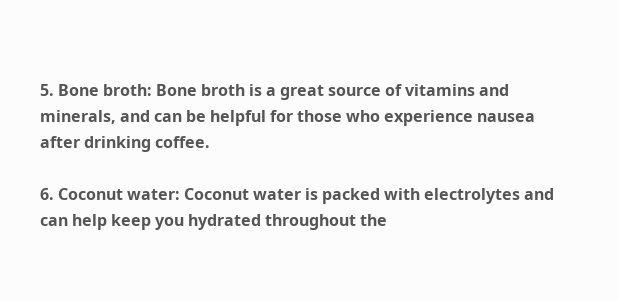5. Bone broth: Bone broth is a great source of vitamins and minerals, and can be helpful for those who experience nausea after drinking coffee.

6. Coconut water: Coconut water is packed with electrolytes and can help keep you hydrated throughout the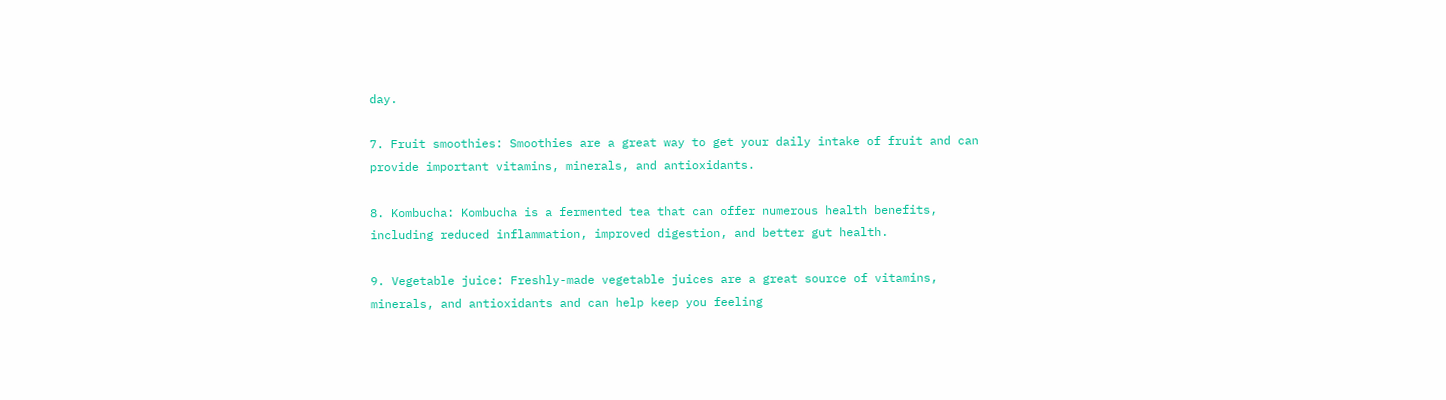day.

7. Fruit smoothies: Smoothies are a great way to get your daily intake of fruit and can provide important vitamins, minerals, and antioxidants.

8. Kombucha: Kombucha is a fermented tea that can offer numerous health benefits, including reduced inflammation, improved digestion, and better gut health.

9. Vegetable juice: Freshly-made vegetable juices are a great source of vitamins, minerals, and antioxidants and can help keep you feeling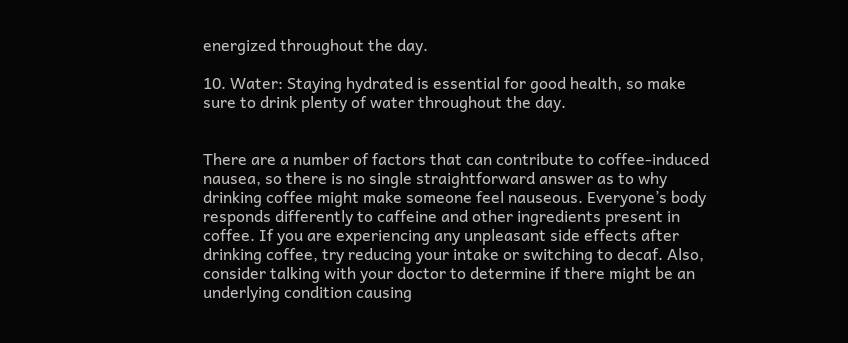energized throughout the day.

10. Water: Staying hydrated is essential for good health, so make sure to drink plenty of water throughout the day.


There are a number of factors that can contribute to coffee-induced nausea, so there is no single straightforward answer as to why drinking coffee might make someone feel nauseous. Everyone’s body responds differently to caffeine and other ingredients present in coffee. If you are experiencing any unpleasant side effects after drinking coffee, try reducing your intake or switching to decaf. Also, consider talking with your doctor to determine if there might be an underlying condition causing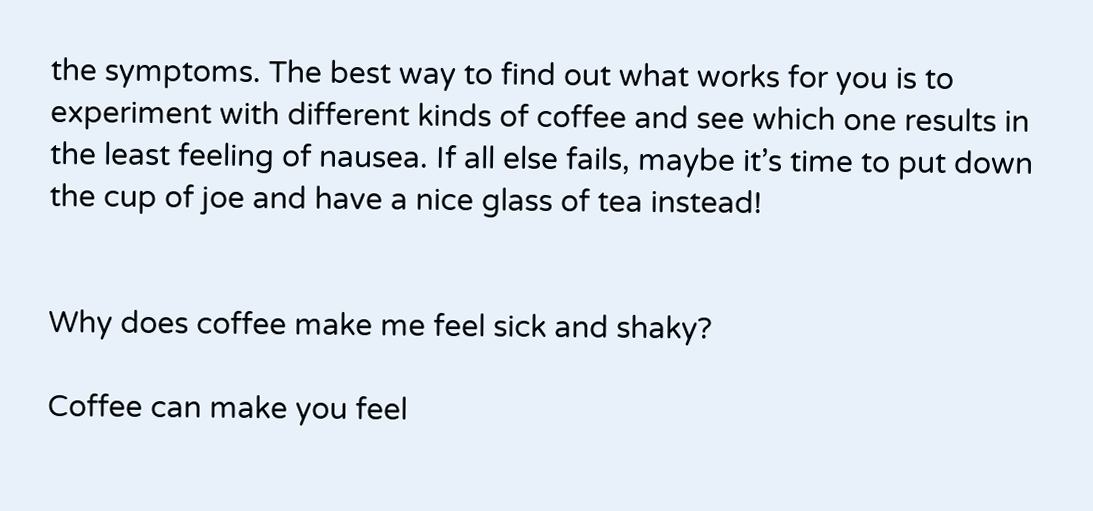the symptoms. The best way to find out what works for you is to experiment with different kinds of coffee and see which one results in the least feeling of nausea. If all else fails, maybe it’s time to put down the cup of joe and have a nice glass of tea instead!


Why does coffee make me feel sick and shaky?

Coffee can make you feel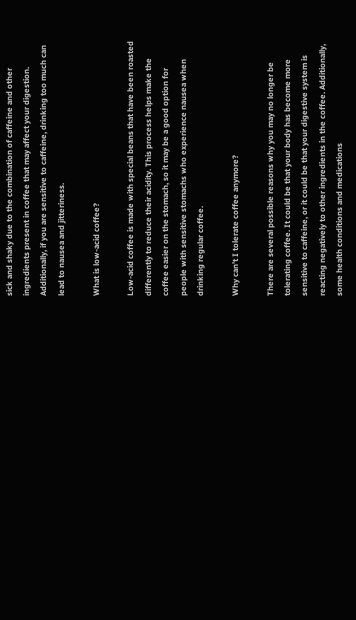sick and shaky due to the combination of caffeine and other ingredients present in coffee that may affect your digestion. Additionally, if you are sensitive to caffeine, drinking too much can lead to nausea and jitteriness.

What is low-acid coffee?

Low-acid coffee is made with special beans that have been roasted differently to reduce their acidity. This process helps make the coffee easier on the stomach, so it may be a good option for people with sensitive stomachs who experience nausea when drinking regular coffee.

Why can’t I tolerate coffee anymore?

There are several possible reasons why you may no longer be tolerating coffee. It could be that your body has become more sensitive to caffeine, or it could be that your digestive system is reacting negatively to other ingredients in the coffee. Additionally, some health conditions and medications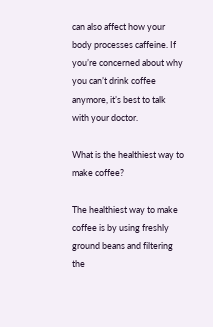can also affect how your body processes caffeine. If you’re concerned about why you can’t drink coffee anymore, it’s best to talk with your doctor.

What is the healthiest way to make coffee?

The healthiest way to make coffee is by using freshly ground beans and filtering the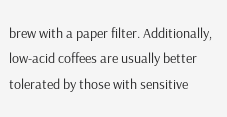brew with a paper filter. Additionally, low-acid coffees are usually better tolerated by those with sensitive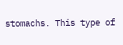stomachs. This type of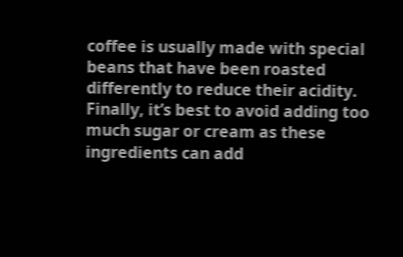coffee is usually made with special beans that have been roasted differently to reduce their acidity. Finally, it’s best to avoid adding too much sugar or cream as these ingredients can add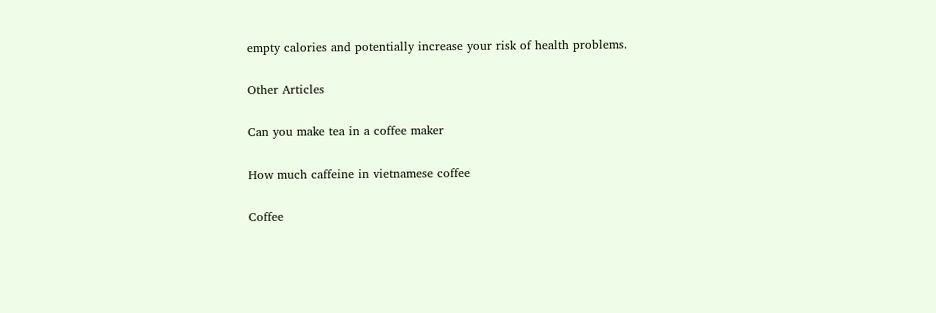empty calories and potentially increase your risk of health problems.

Other Articles

Can you make tea in a coffee maker

How much caffeine in vietnamese coffee

Coffee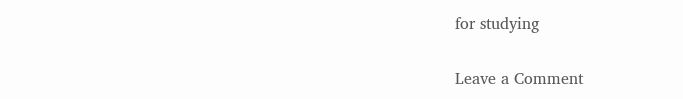for studying

Leave a Comment